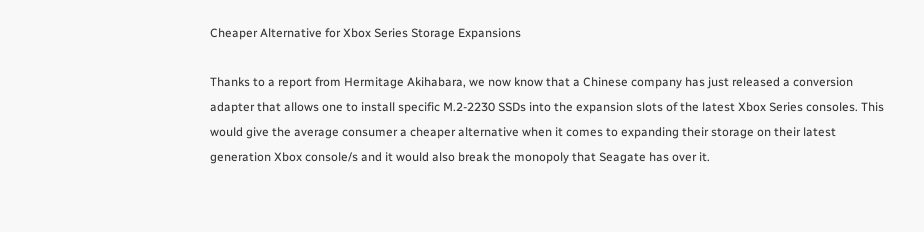Cheaper Alternative for Xbox Series Storage Expansions

Thanks to a report from Hermitage Akihabara, we now know that a Chinese company has just released a conversion adapter that allows one to install specific M.2-2230 SSDs into the expansion slots of the latest Xbox Series consoles. This would give the average consumer a cheaper alternative when it comes to expanding their storage on their latest generation Xbox console/s and it would also break the monopoly that Seagate has over it.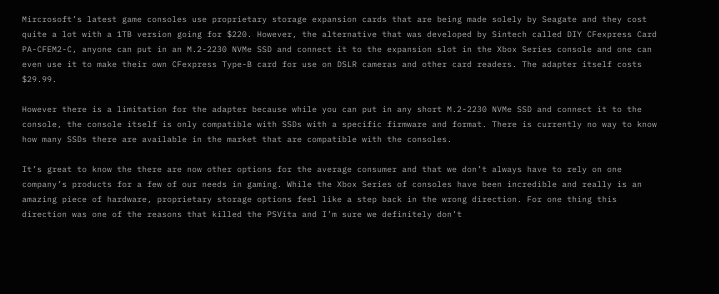Mircrosoft’s latest game consoles use proprietary storage expansion cards that are being made solely by Seagate and they cost quite a lot with a 1TB version going for $220. However, the alternative that was developed by Sintech called DIY CFexpress Card PA-CFEM2-C, anyone can put in an M.2-2230 NVMe SSD and connect it to the expansion slot in the Xbox Series console and one can even use it to make their own CFexpress Type-B card for use on DSLR cameras and other card readers. The adapter itself costs $29.99.

However there is a limitation for the adapter because while you can put in any short M.2-2230 NVMe SSD and connect it to the console, the console itself is only compatible with SSDs with a specific firmware and format. There is currently no way to know how many SSDs there are available in the market that are compatible with the consoles.

It’s great to know the there are now other options for the average consumer and that we don’t always have to rely on one company’s products for a few of our needs in gaming. While the Xbox Series of consoles have been incredible and really is an amazing piece of hardware, proprietary storage options feel like a step back in the wrong direction. For one thing this direction was one of the reasons that killed the PSVita and I’m sure we definitely don’t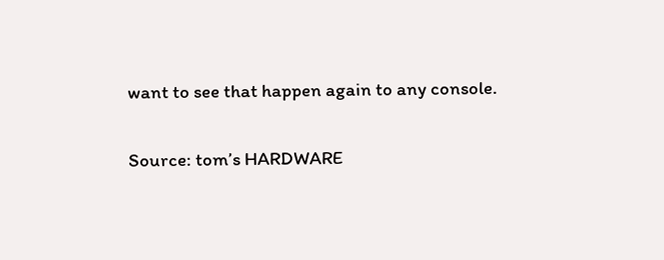want to see that happen again to any console.

Source: tom’s HARDWARE